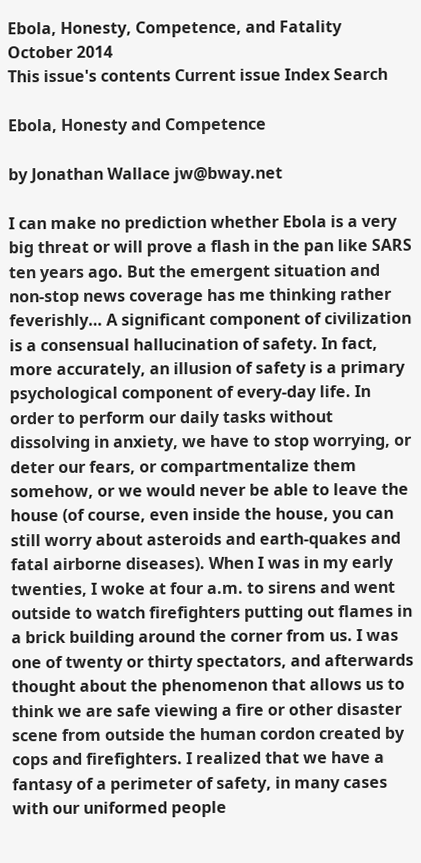Ebola, Honesty, Competence, and Fatality
October 2014
This issue's contents Current issue Index Search

Ebola, Honesty and Competence

by Jonathan Wallace jw@bway.net

I can make no prediction whether Ebola is a very big threat or will prove a flash in the pan like SARS ten years ago. But the emergent situation and non-stop news coverage has me thinking rather feverishly… A significant component of civilization is a consensual hallucination of safety. In fact, more accurately, an illusion of safety is a primary psychological component of every-day life. In order to perform our daily tasks without dissolving in anxiety, we have to stop worrying, or deter our fears, or compartmentalize them somehow, or we would never be able to leave the house (of course, even inside the house, you can still worry about asteroids and earth-quakes and fatal airborne diseases). When I was in my early twenties, I woke at four a.m. to sirens and went outside to watch firefighters putting out flames in a brick building around the corner from us. I was one of twenty or thirty spectators, and afterwards thought about the phenomenon that allows us to think we are safe viewing a fire or other disaster scene from outside the human cordon created by cops and firefighters. I realized that we have a fantasy of a perimeter of safety, in many cases with our uniformed people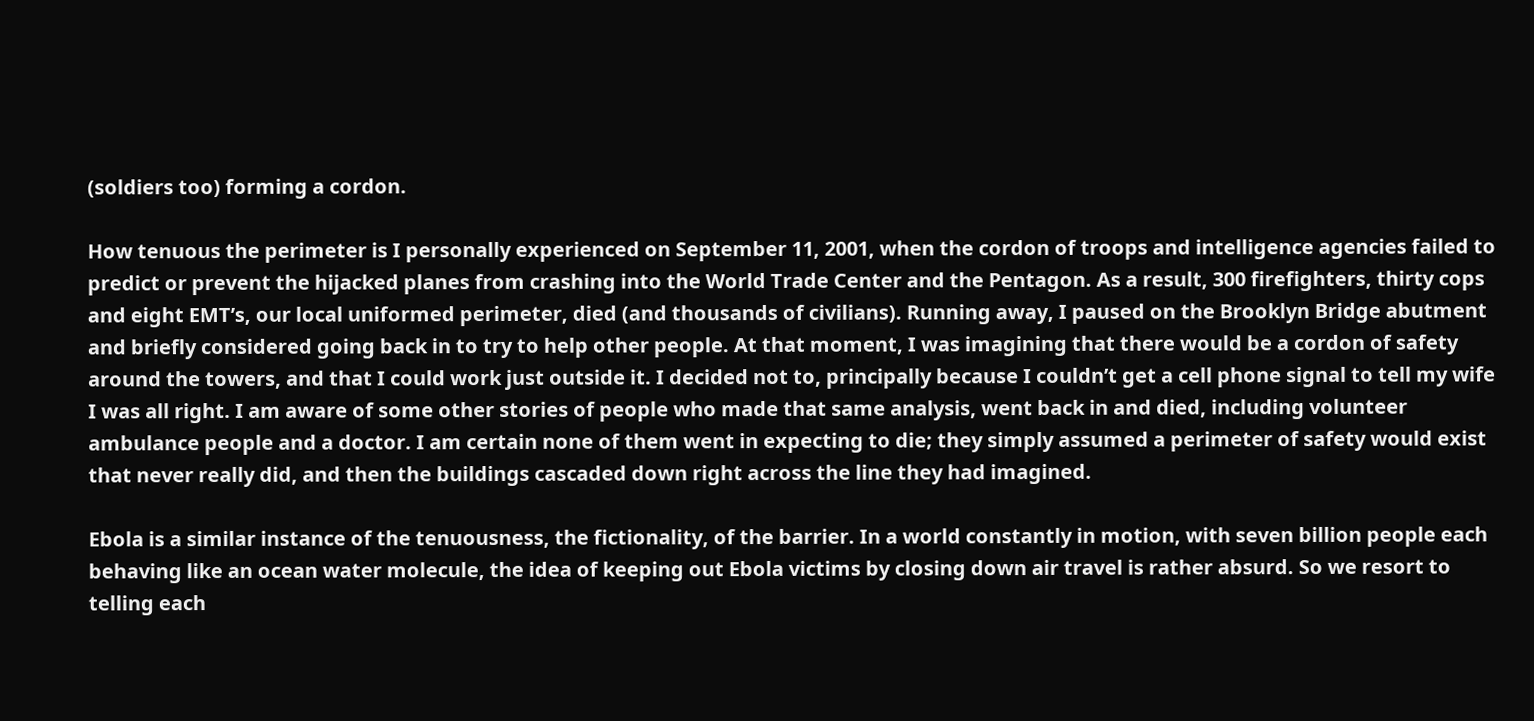(soldiers too) forming a cordon.

How tenuous the perimeter is I personally experienced on September 11, 2001, when the cordon of troops and intelligence agencies failed to predict or prevent the hijacked planes from crashing into the World Trade Center and the Pentagon. As a result, 300 firefighters, thirty cops and eight EMT’s, our local uniformed perimeter, died (and thousands of civilians). Running away, I paused on the Brooklyn Bridge abutment and briefly considered going back in to try to help other people. At that moment, I was imagining that there would be a cordon of safety around the towers, and that I could work just outside it. I decided not to, principally because I couldn’t get a cell phone signal to tell my wife I was all right. I am aware of some other stories of people who made that same analysis, went back in and died, including volunteer ambulance people and a doctor. I am certain none of them went in expecting to die; they simply assumed a perimeter of safety would exist that never really did, and then the buildings cascaded down right across the line they had imagined.

Ebola is a similar instance of the tenuousness, the fictionality, of the barrier. In a world constantly in motion, with seven billion people each behaving like an ocean water molecule, the idea of keeping out Ebola victims by closing down air travel is rather absurd. So we resort to telling each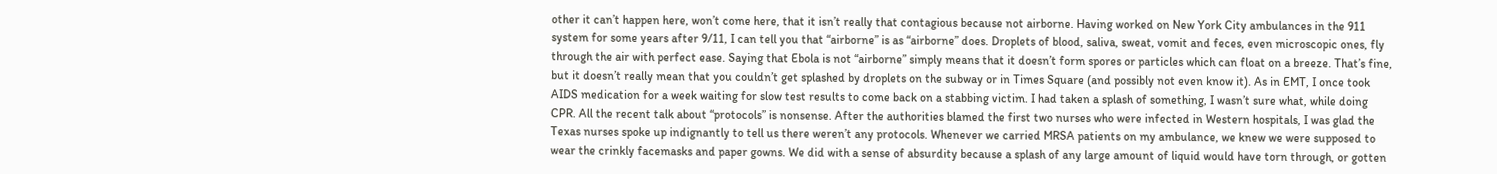other it can’t happen here, won’t come here, that it isn’t really that contagious because not airborne. Having worked on New York City ambulances in the 911 system for some years after 9/11, I can tell you that “airborne” is as “airborne” does. Droplets of blood, saliva, sweat, vomit and feces, even microscopic ones, fly through the air with perfect ease. Saying that Ebola is not “airborne” simply means that it doesn’t form spores or particles which can float on a breeze. That’s fine, but it doesn’t really mean that you couldn’t get splashed by droplets on the subway or in Times Square (and possibly not even know it). As in EMT, I once took AIDS medication for a week waiting for slow test results to come back on a stabbing victim. I had taken a splash of something, I wasn’t sure what, while doing CPR. All the recent talk about “protocols” is nonsense. After the authorities blamed the first two nurses who were infected in Western hospitals, I was glad the Texas nurses spoke up indignantly to tell us there weren’t any protocols. Whenever we carried MRSA patients on my ambulance, we knew we were supposed to wear the crinkly facemasks and paper gowns. We did with a sense of absurdity because a splash of any large amount of liquid would have torn through, or gotten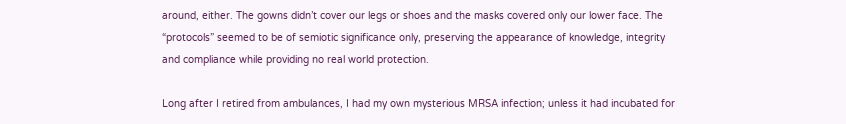around, either. The gowns didn’t cover our legs or shoes and the masks covered only our lower face. The “protocols” seemed to be of semiotic significance only, preserving the appearance of knowledge, integrity and compliance while providing no real world protection.

Long after I retired from ambulances, I had my own mysterious MRSA infection; unless it had incubated for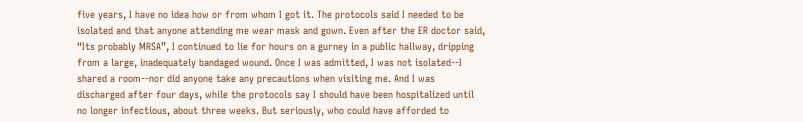five years, I have no idea how or from whom I got it. The protocols said I needed to be isolated and that anyone attending me wear mask and gown. Even after the ER doctor said, “Its probably MRSA”, I continued to lie for hours on a gurney in a public hallway, dripping from a large, inadequately bandaged wound. Once I was admitted, I was not isolated--I shared a room--nor did anyone take any precautions when visiting me. And I was discharged after four days, while the protocols say I should have been hospitalized until no longer infectious, about three weeks. But seriously, who could have afforded to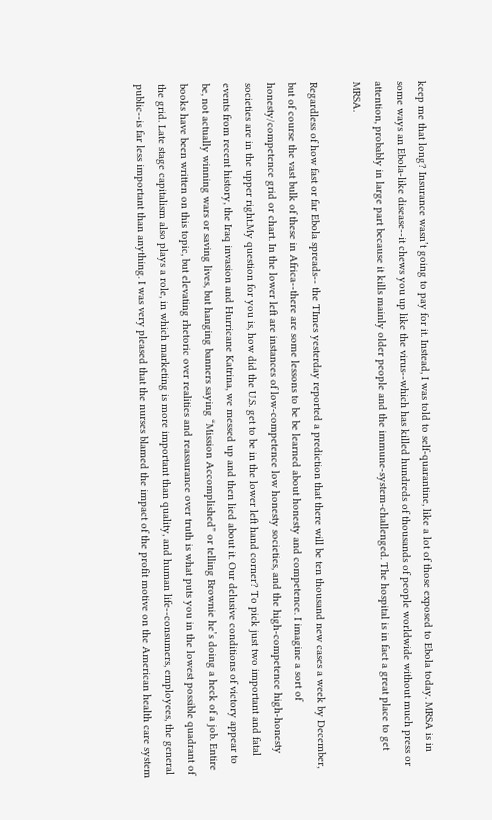keep me that long? Insurance wasn’t going to pay for it. Instead, I was told to self-quarantine, like a lot of those exposed to Ebola today. MRSA is in some ways an Ebola-like disease--it chews you up like the virus--which has killed hundreds of thousands of people worldwide without much press or attention, probably in large part because it kills mainly older people and the immune-system-challenged. The hospital is in fact a great place to get MRSA.

Regardless of how fast or far Ebola spreads-- the TImes yesterday reported a prediction that there will be ten thousand new cases a week by December, but of course the vast bulk of these in Africa--there are some lessons to be be learned about honesty and competence. I imagine a sort of honesty/competence grid or chart. In the lower left are instances of low-competence low honesty societies, and the high-competence high-honesty societies are in the upper right.My question for you is, how did the U.S. get to be in the lower left hand corner? To pick just two important and fatal events from recent history, the Iraq invasion and Hurricane Katrina, we messed up and then lied about it. Our delusive conditions of victory appear to be, not actually winning wars or saving lives, but hanging banners saying “Mission Accomplished” or telling Brownie he’s doing a heck of a job. Entire books have been written on this topic, but elevating rhetoric over realities and reassurance over truth is what puts you in the lowest possible quadrant of the grid. Late stage capitalism also plays a role, in which marketing is more important than quality, and human life--consumers, employees, the general public--is far less important than anything. I was very pleased that the nurses blamed the impact of the profit motive on the American health care system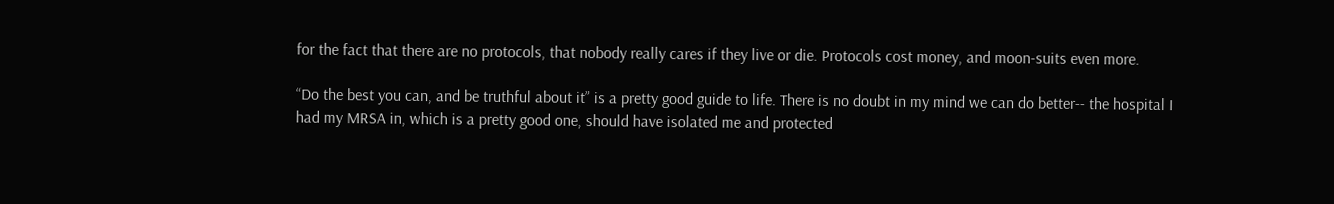for the fact that there are no protocols, that nobody really cares if they live or die. Protocols cost money, and moon-suits even more.

“Do the best you can, and be truthful about it” is a pretty good guide to life. There is no doubt in my mind we can do better-- the hospital I had my MRSA in, which is a pretty good one, should have isolated me and protected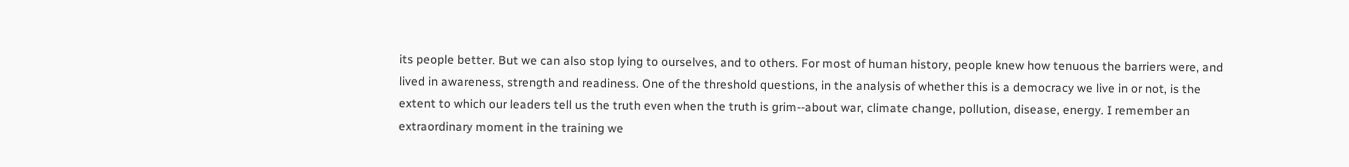its people better. But we can also stop lying to ourselves, and to others. For most of human history, people knew how tenuous the barriers were, and lived in awareness, strength and readiness. One of the threshold questions, in the analysis of whether this is a democracy we live in or not, is the extent to which our leaders tell us the truth even when the truth is grim--about war, climate change, pollution, disease, energy. I remember an extraordinary moment in the training we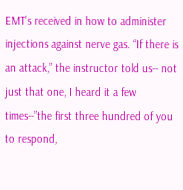EMT’s received in how to administer injections against nerve gas. “If there is an attack,” the instructor told us-- not just that one, I heard it a few times--”the first three hundred of you to respond,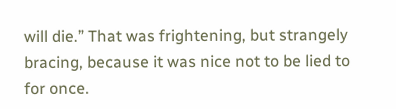will die.” That was frightening, but strangely bracing, because it was nice not to be lied to for once.